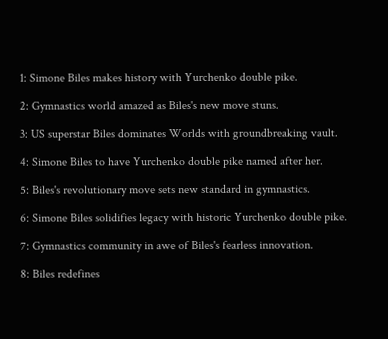1: Simone Biles makes history with Yurchenko double pike.

2: Gymnastics world amazed as Biles's new move stuns.

3: US superstar Biles dominates Worlds with groundbreaking vault.

4: Simone Biles to have Yurchenko double pike named after her.

5: Biles's revolutionary move sets new standard in gymnastics.

6: Simone Biles solidifies legacy with historic Yurchenko double pike.

7: Gymnastics community in awe of Biles's fearless innovation.

8: Biles redefines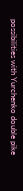possibilities with Yurchenko double pike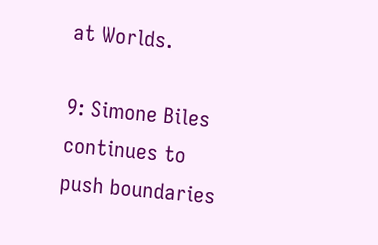at Worlds.

9: Simone Biles continues to push boundaries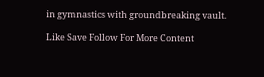in gymnastics with groundbreaking vault.

Like Save Follow For More Content